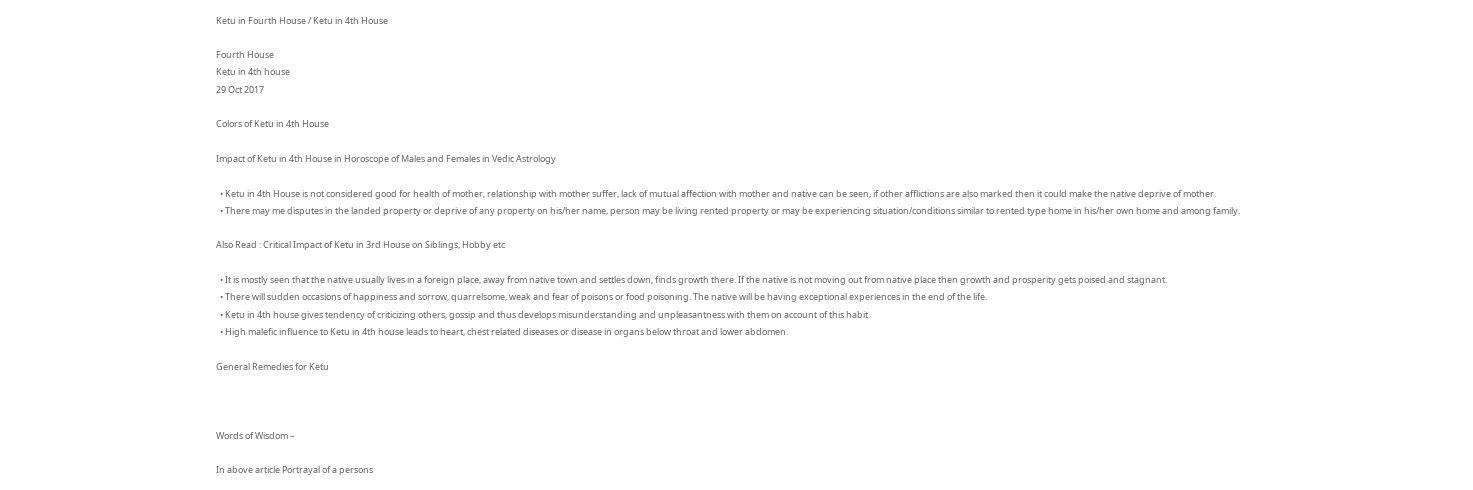Ketu in Fourth House / Ketu in 4th House

Fourth House
Ketu in 4th house
29 Oct 2017

Colors of Ketu in 4th House

Impact of Ketu in 4th House in Horoscope of Males and Females in Vedic Astrology

  • Ketu in 4th House is not considered good for health of mother, relationship with mother suffer, lack of mutual affection with mother and native can be seen, if other afflictions are also marked then it could make the native deprive of mother.
  • There may me disputes in the landed property or deprive of any property on his/her name, person may be living rented property or may be experiencing situation/conditions similar to rented type home in his/her own home and among family.

Also Read : Critical Impact of Ketu in 3rd House on Siblings, Hobby etc

  • It is mostly seen that the native usually lives in a foreign place, away from native town and settles down, finds growth there. If the native is not moving out from native place then growth and prosperity gets poised and stagnant.
  • There will sudden occasions of happiness and sorrow, quarrelsome, weak and fear of poisons or food poisoning. The native will be having exceptional experiences in the end of the life.
  • Ketu in 4th house gives tendency of criticizing others, gossip and thus develops misunderstanding and unpleasantness with them on account of this habit.
  • High malefic influence to Ketu in 4th house leads to heart, chest related diseases or disease in organs below throat and lower abdomen.

General Remedies for Ketu



Words of Wisdom –

In above article Portrayal of a persons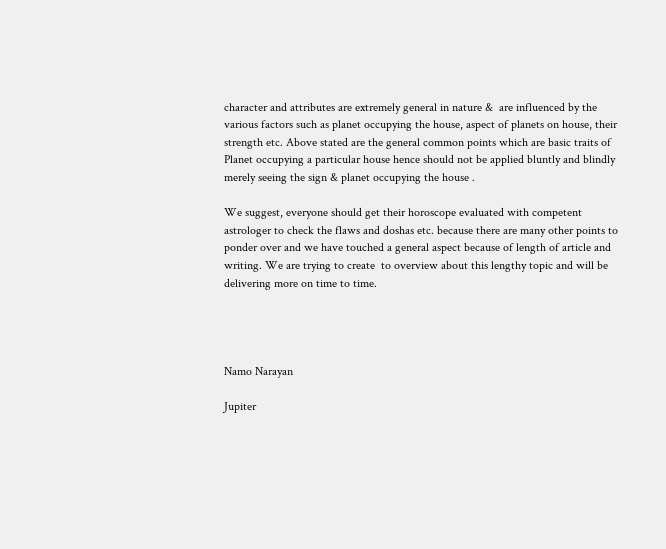character and attributes are extremely general in nature &  are influenced by the various factors such as planet occupying the house, aspect of planets on house, their strength etc. Above stated are the general common points which are basic traits of Planet occupying a particular house hence should not be applied bluntly and blindly merely seeing the sign & planet occupying the house .

We suggest, everyone should get their horoscope evaluated with competent astrologer to check the flaws and doshas etc. because there are many other points to ponder over and we have touched a general aspect because of length of article and writing. We are trying to create  to overview about this lengthy topic and will be delivering more on time to time.




Namo Narayan

Jupiter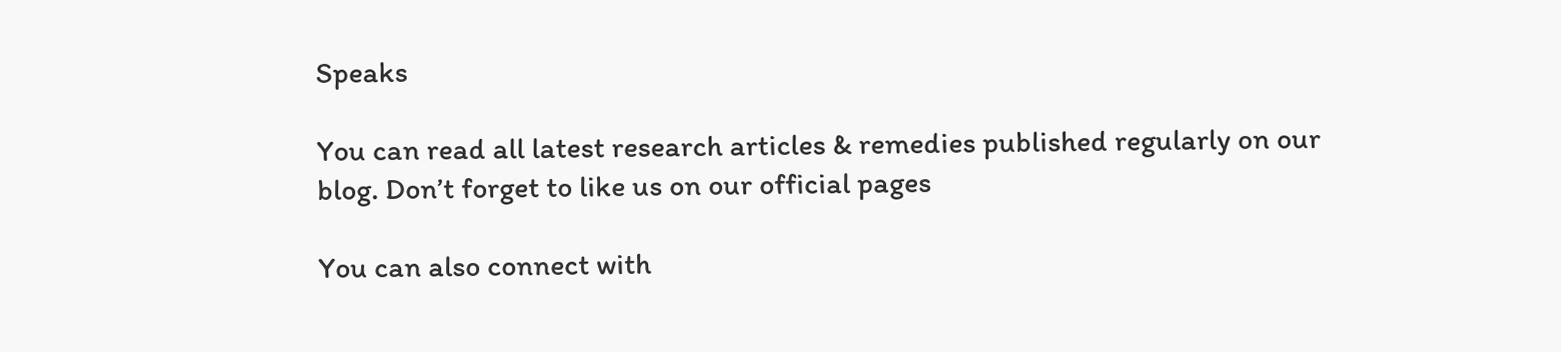Speaks

You can read all latest research articles & remedies published regularly on our blog. Don’t forget to like us on our official pages

You can also connect with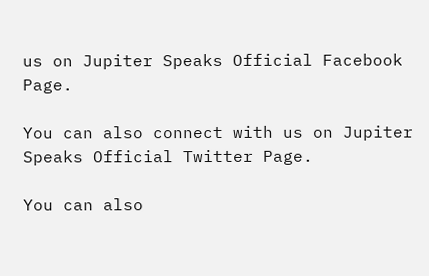us on Jupiter Speaks Official Facebook Page.

You can also connect with us on Jupiter Speaks Official Twitter Page.

You can also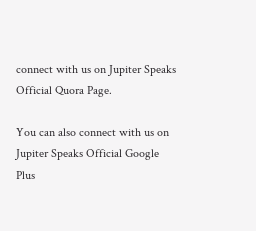connect with us on Jupiter Speaks Official Quora Page.

You can also connect with us on Jupiter Speaks Official Google Plus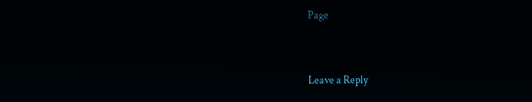Page


Leave a Reply